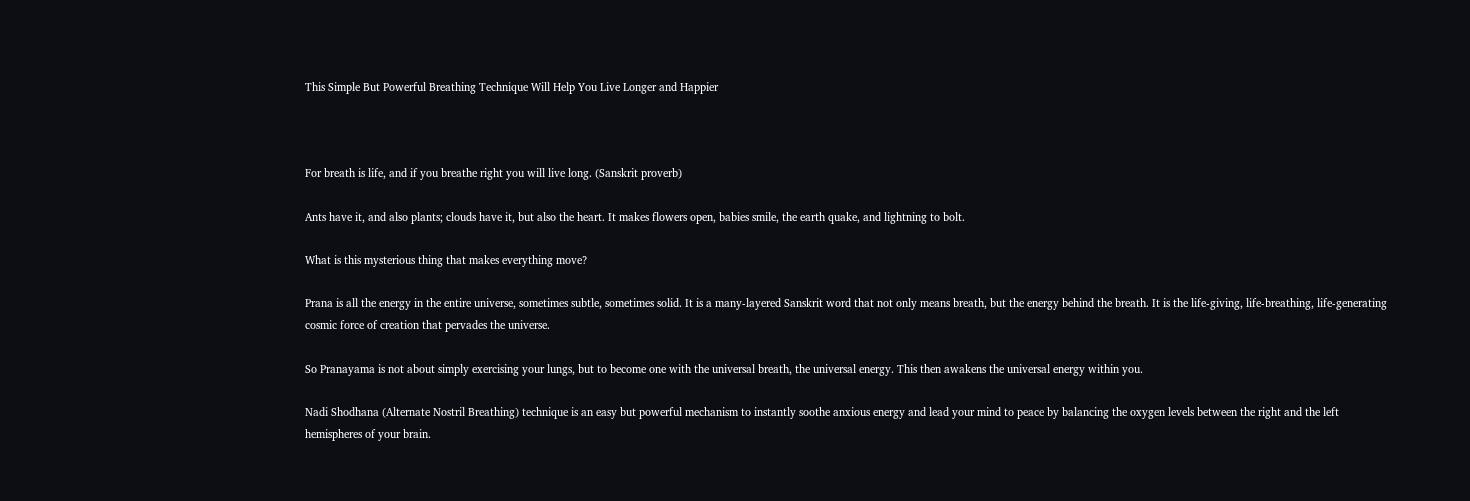This Simple But Powerful Breathing Technique Will Help You Live Longer and Happier



For breath is life, and if you breathe right you will live long. (Sanskrit proverb)

Ants have it, and also plants; clouds have it, but also the heart. It makes flowers open, babies smile, the earth quake, and lightning to bolt.

What is this mysterious thing that makes everything move?

Prana is all the energy in the entire universe, sometimes subtle, sometimes solid. It is a many-layered Sanskrit word that not only means breath, but the energy behind the breath. It is the life-giving, life-breathing, life-generating cosmic force of creation that pervades the universe.

So Pranayama is not about simply exercising your lungs, but to become one with the universal breath, the universal energy. This then awakens the universal energy within you.

Nadi Shodhana (Alternate Nostril Breathing) technique is an easy but powerful mechanism to instantly soothe anxious energy and lead your mind to peace by balancing the oxygen levels between the right and the left hemispheres of your brain.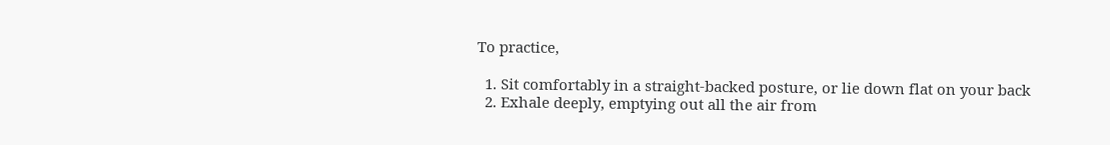To practice,

  1. Sit comfortably in a straight-backed posture, or lie down flat on your back
  2. Exhale deeply, emptying out all the air from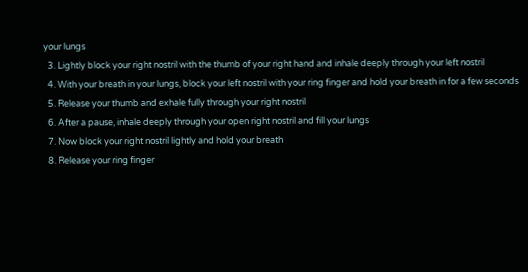your lungs
  3. Lightly block your right nostril with the thumb of your right hand and inhale deeply through your left nostril
  4. With your breath in your lungs, block your left nostril with your ring finger and hold your breath in for a few seconds
  5. Release your thumb and exhale fully through your right nostril
  6. After a pause, inhale deeply through your open right nostril and fill your lungs
  7. Now block your right nostril lightly and hold your breath
  8. Release your ring finger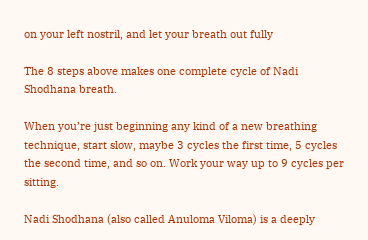on your left nostril, and let your breath out fully

The 8 steps above makes one complete cycle of Nadi Shodhana breath.

When you’re just beginning any kind of a new breathing technique, start slow, maybe 3 cycles the first time, 5 cycles the second time, and so on. Work your way up to 9 cycles per sitting.

Nadi Shodhana (also called Anuloma Viloma) is a deeply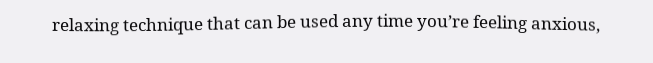relaxing technique that can be used any time you’re feeling anxious,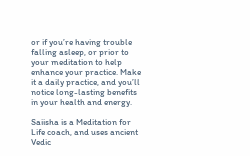or if you’re having trouble falling asleep, or prior to your meditation to help enhance your practice. Make it a daily practice, and you’ll notice long-lasting benefits in your health and energy.

Saiisha is a Meditation for Life coach, and uses ancient Vedic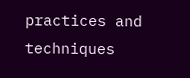practices and techniques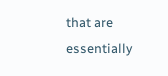that are essentially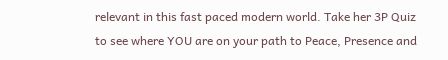relevant in this fast paced modern world. Take her 3P Quiz to see where YOU are on your path to Peace, Presence and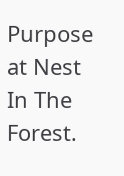Purpose at Nest In The Forest.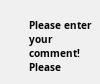Please enter your comment!
Please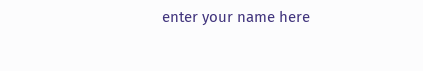enter your name here